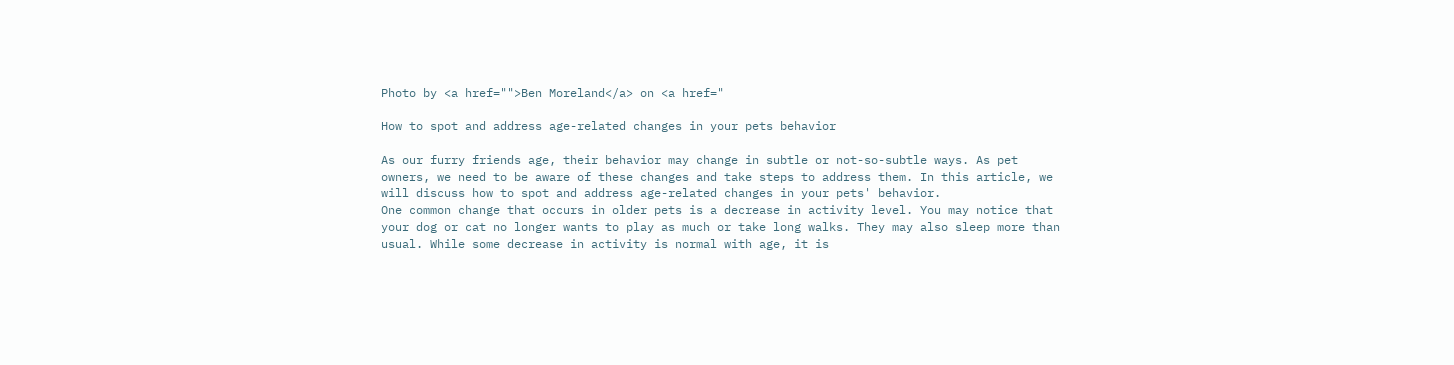Photo by <a href="">Ben Moreland</a> on <a href="

How to spot and address age-related changes in your pets behavior

As our furry friends age, their behavior may change in subtle or not-so-subtle ways. As pet owners, we need to be aware of these changes and take steps to address them. In this article, we will discuss how to spot and address age-related changes in your pets' behavior.
One common change that occurs in older pets is a decrease in activity level. You may notice that your dog or cat no longer wants to play as much or take long walks. They may also sleep more than usual. While some decrease in activity is normal with age, it is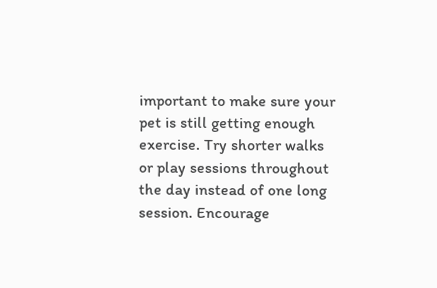important to make sure your pet is still getting enough exercise. Try shorter walks or play sessions throughout the day instead of one long session. Encourage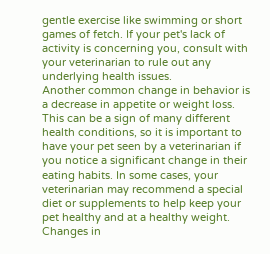gentle exercise like swimming or short games of fetch. If your pet's lack of activity is concerning you, consult with your veterinarian to rule out any underlying health issues.
Another common change in behavior is a decrease in appetite or weight loss. This can be a sign of many different health conditions, so it is important to have your pet seen by a veterinarian if you notice a significant change in their eating habits. In some cases, your veterinarian may recommend a special diet or supplements to help keep your pet healthy and at a healthy weight.
Changes in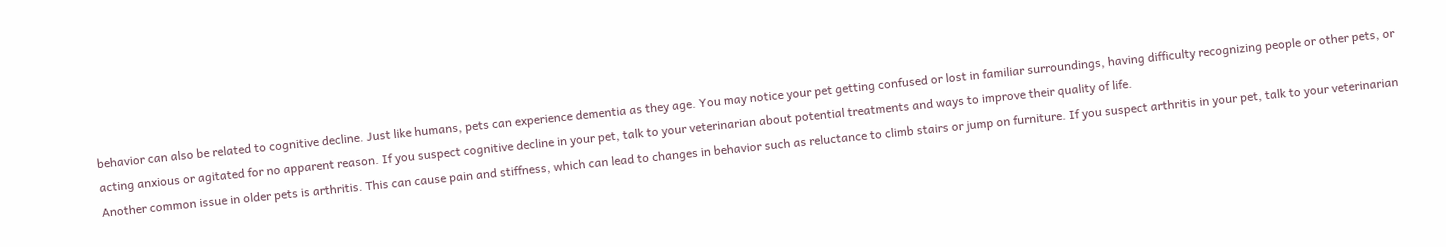behavior can also be related to cognitive decline. Just like humans, pets can experience dementia as they age. You may notice your pet getting confused or lost in familiar surroundings, having difficulty recognizing people or other pets, or acting anxious or agitated for no apparent reason. If you suspect cognitive decline in your pet, talk to your veterinarian about potential treatments and ways to improve their quality of life.
Another common issue in older pets is arthritis. This can cause pain and stiffness, which can lead to changes in behavior such as reluctance to climb stairs or jump on furniture. If you suspect arthritis in your pet, talk to your veterinarian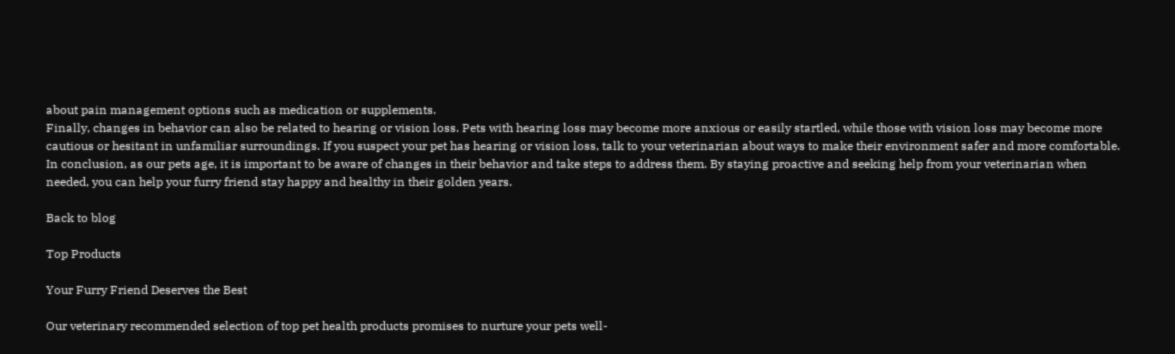about pain management options such as medication or supplements.
Finally, changes in behavior can also be related to hearing or vision loss. Pets with hearing loss may become more anxious or easily startled, while those with vision loss may become more cautious or hesitant in unfamiliar surroundings. If you suspect your pet has hearing or vision loss, talk to your veterinarian about ways to make their environment safer and more comfortable.
In conclusion, as our pets age, it is important to be aware of changes in their behavior and take steps to address them. By staying proactive and seeking help from your veterinarian when needed, you can help your furry friend stay happy and healthy in their golden years.

Back to blog

Top Products

Your Furry Friend Deserves the Best

Our veterinary recommended selection of top pet health products promises to nurture your pets well-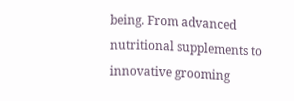being. From advanced nutritional supplements to innovative grooming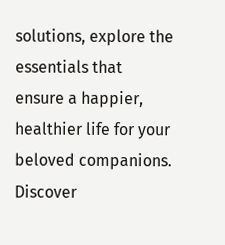solutions, explore the essentials that ensure a happier, healthier life for your beloved companions. Discover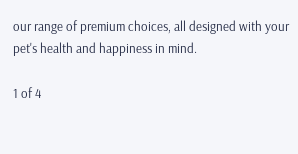our range of premium choices, all designed with your pet's health and happiness in mind.

1 of 4